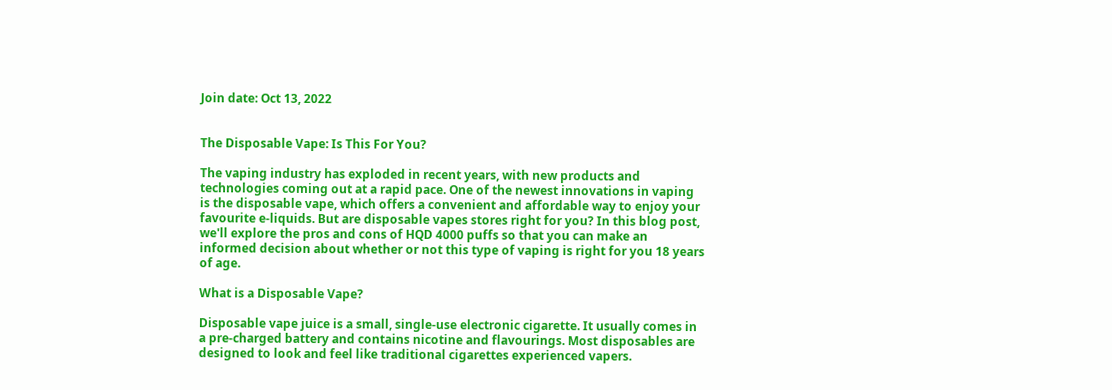Join date: Oct 13, 2022


The Disposable Vape: Is This For You?

The vaping industry has exploded in recent years, with new products and technologies coming out at a rapid pace. One of the newest innovations in vaping is the disposable vape, which offers a convenient and affordable way to enjoy your favourite e-liquids. But are disposable vapes stores right for you? In this blog post, we'll explore the pros and cons of HQD 4000 puffs so that you can make an informed decision about whether or not this type of vaping is right for you 18 years of age.

What is a Disposable Vape?

Disposable vape juice is a small, single-use electronic cigarette. It usually comes in a pre-charged battery and contains nicotine and flavourings. Most disposables are designed to look and feel like traditional cigarettes experienced vapers.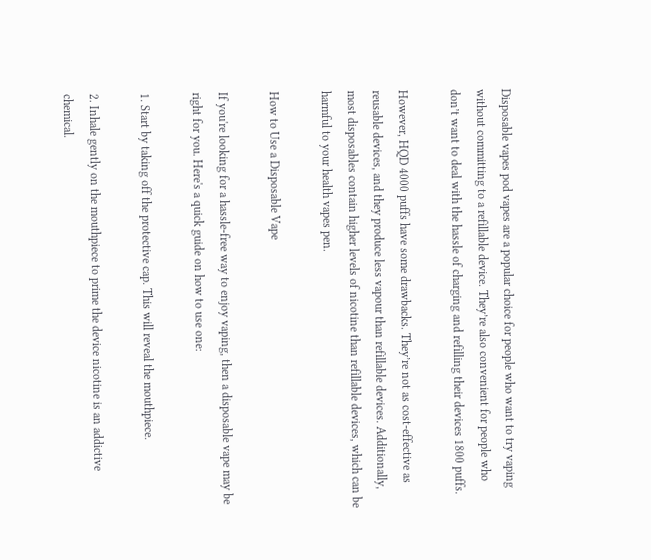Disposable vapes pod vapes are a popular choice for people who want to try vaping without committing to a refillable device. They’re also convenient for people who don’t want to deal with the hassle of charging and refilling their devices 1800 puffs.

However, HQD 4000 puffs have some drawbacks. They’re not as cost-effective as reusable devices, and they produce less vapour than refillable devices. Additionally, most disposables contain higher levels of nicotine than refillable devices, which can be harmful to your health vapes pen.

How to Use a Disposable Vape

If you're looking for a hassle-free way to enjoy vaping, then a disposable vape may be right for you. Here's a quick guide on how to use one:

1. Start by taking off the protective cap. This will reveal the mouthpiece.

2. Inhale gently on the mouthpiece to prime the device nicotine is an addictive chemical.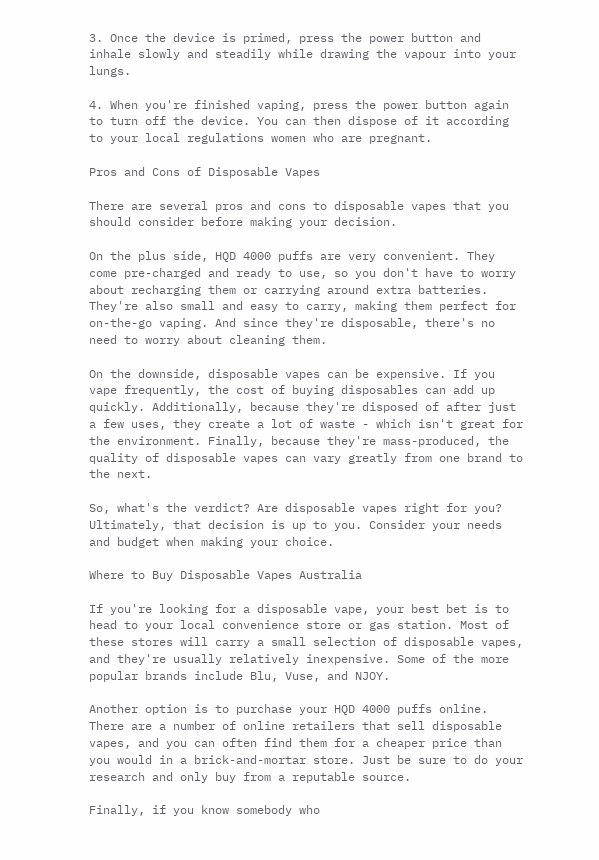3. Once the device is primed, press the power button and inhale slowly and steadily while drawing the vapour into your lungs.

4. When you're finished vaping, press the power button again to turn off the device. You can then dispose of it according to your local regulations women who are pregnant.

Pros and Cons of Disposable Vapes

There are several pros and cons to disposable vapes that you should consider before making your decision.

On the plus side, HQD 4000 puffs are very convenient. They come pre-charged and ready to use, so you don't have to worry about recharging them or carrying around extra batteries. They're also small and easy to carry, making them perfect for on-the-go vaping. And since they're disposable, there's no need to worry about cleaning them.

On the downside, disposable vapes can be expensive. If you vape frequently, the cost of buying disposables can add up quickly. Additionally, because they're disposed of after just a few uses, they create a lot of waste - which isn't great for the environment. Finally, because they're mass-produced, the quality of disposable vapes can vary greatly from one brand to the next.

So, what's the verdict? Are disposable vapes right for you? Ultimately, that decision is up to you. Consider your needs and budget when making your choice.

Where to Buy Disposable Vapes Australia

If you're looking for a disposable vape, your best bet is to head to your local convenience store or gas station. Most of these stores will carry a small selection of disposable vapes, and they're usually relatively inexpensive. Some of the more popular brands include Blu, Vuse, and NJOY.

Another option is to purchase your HQD 4000 puffs online. There are a number of online retailers that sell disposable vapes, and you can often find them for a cheaper price than you would in a brick-and-mortar store. Just be sure to do your research and only buy from a reputable source.

Finally, if you know somebody who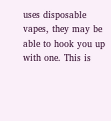uses disposable vapes, they may be able to hook you up with one. This is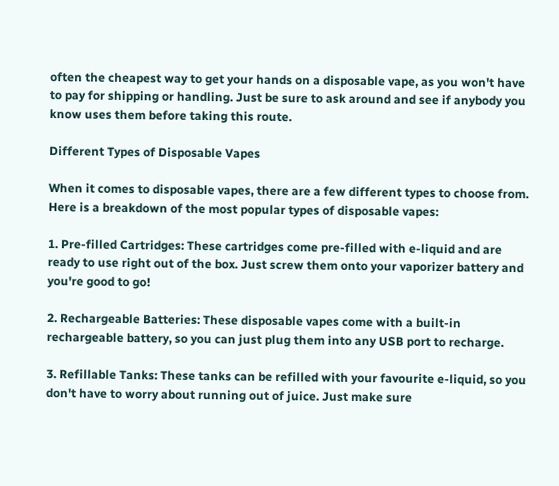often the cheapest way to get your hands on a disposable vape, as you won't have to pay for shipping or handling. Just be sure to ask around and see if anybody you know uses them before taking this route.

Different Types of Disposable Vapes

When it comes to disposable vapes, there are a few different types to choose from. Here is a breakdown of the most popular types of disposable vapes:

1. Pre-filled Cartridges: These cartridges come pre-filled with e-liquid and are ready to use right out of the box. Just screw them onto your vaporizer battery and you're good to go!

2. Rechargeable Batteries: These disposable vapes come with a built-in rechargeable battery, so you can just plug them into any USB port to recharge.

3. Refillable Tanks: These tanks can be refilled with your favourite e-liquid, so you don't have to worry about running out of juice. Just make sure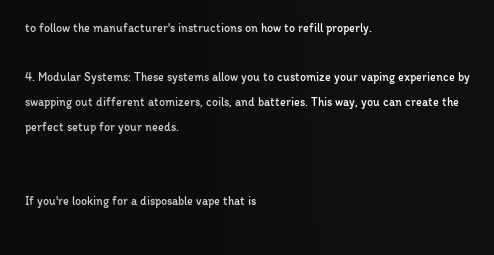to follow the manufacturer's instructions on how to refill properly.

4. Modular Systems: These systems allow you to customize your vaping experience by swapping out different atomizers, coils, and batteries. This way, you can create the perfect setup for your needs.


If you're looking for a disposable vape that is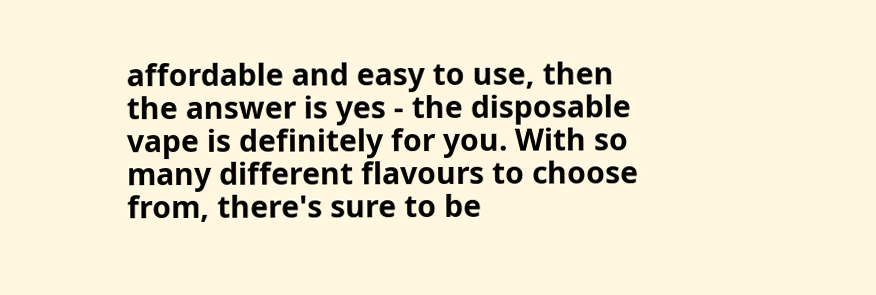affordable and easy to use, then the answer is yes - the disposable vape is definitely for you. With so many different flavours to choose from, there's sure to be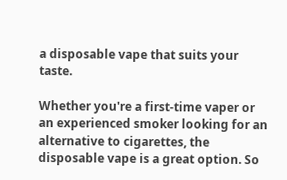a disposable vape that suits your taste.

Whether you're a first-time vaper or an experienced smoker looking for an alternative to cigarettes, the disposable vape is a great option. So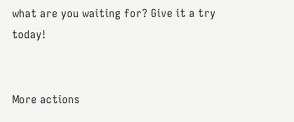what are you waiting for? Give it a try today!


More actions